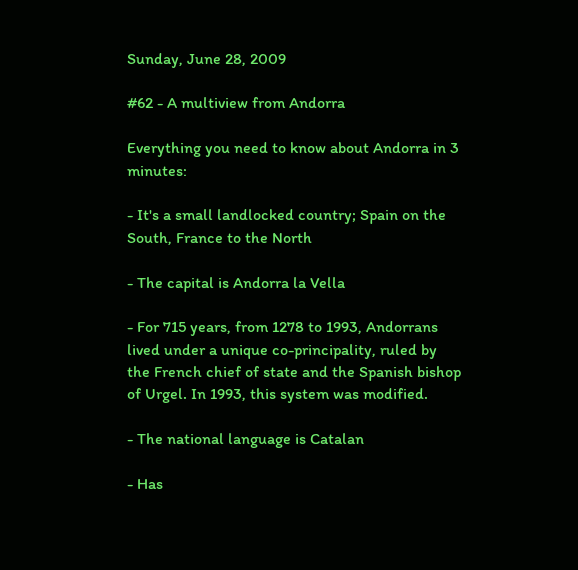Sunday, June 28, 2009

#62 - A multiview from Andorra

Everything you need to know about Andorra in 3 minutes:

- It's a small landlocked country; Spain on the South, France to the North

- The capital is Andorra la Vella

- For 715 years, from 1278 to 1993, Andorrans lived under a unique co-principality, ruled by the French chief of state and the Spanish bishop of Urgel. In 1993, this system was modified.

- The national language is Catalan

- Has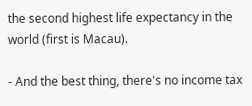the second highest life expectancy in the world (first is Macau).

- And the best thing, there's no income tax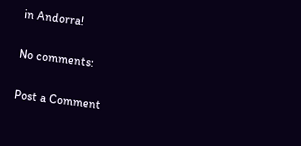in Andorra!

No comments:

Post a Comment